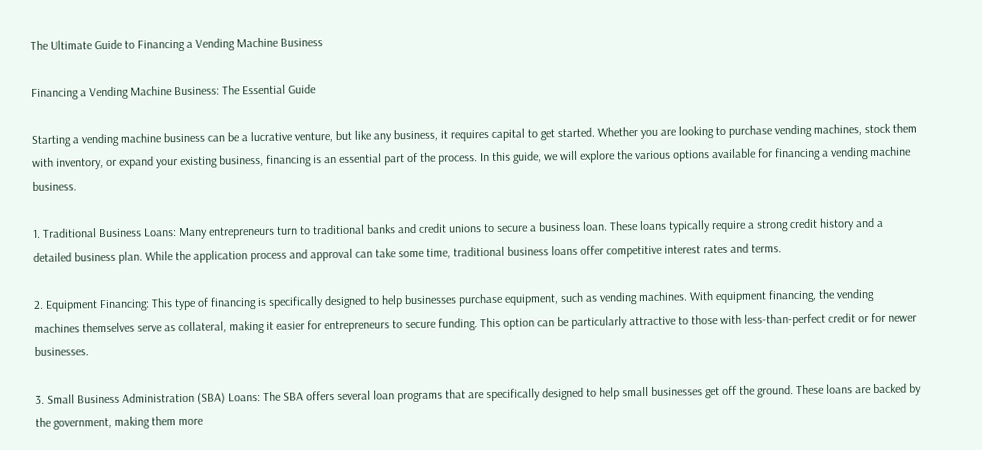The Ultimate Guide to Financing a Vending Machine Business

Financing a Vending Machine Business: The Essential Guide

Starting a vending machine business can be a lucrative venture, but like any business, it requires capital to get started. Whether you are looking to purchase vending machines, stock them with inventory, or expand your existing business, financing is an essential part of the process. In this guide, we will explore the various options available for financing a vending machine business.

1. Traditional Business Loans: Many entrepreneurs turn to traditional banks and credit unions to secure a business loan. These loans typically require a strong credit history and a detailed business plan. While the application process and approval can take some time, traditional business loans offer competitive interest rates and terms.

2. Equipment Financing: This type of financing is specifically designed to help businesses purchase equipment, such as vending machines. With equipment financing, the vending machines themselves serve as collateral, making it easier for entrepreneurs to secure funding. This option can be particularly attractive to those with less-than-perfect credit or for newer businesses.

3. Small Business Administration (SBA) Loans: The SBA offers several loan programs that are specifically designed to help small businesses get off the ground. These loans are backed by the government, making them more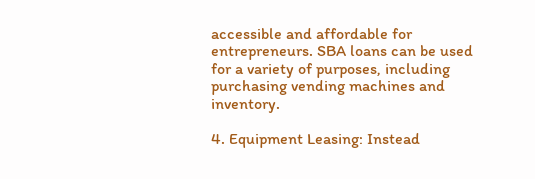accessible and affordable for entrepreneurs. SBA loans can be used for a variety of purposes, including purchasing vending machines and inventory.

4. Equipment Leasing: Instead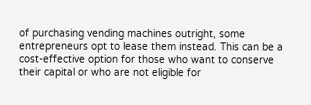of purchasing vending machines outright, some entrepreneurs opt to lease them instead. This can be a cost-effective option for those who want to conserve their capital or who are not eligible for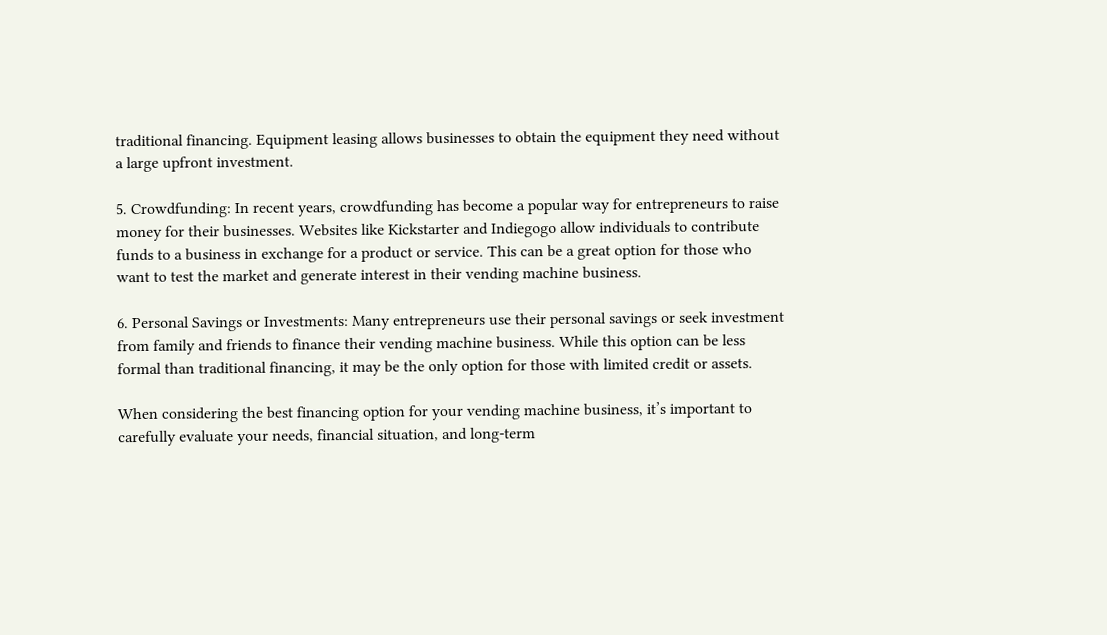traditional financing. Equipment leasing allows businesses to obtain the equipment they need without a large upfront investment.

5. Crowdfunding: In recent years, crowdfunding has become a popular way for entrepreneurs to raise money for their businesses. Websites like Kickstarter and Indiegogo allow individuals to contribute funds to a business in exchange for a product or service. This can be a great option for those who want to test the market and generate interest in their vending machine business.

6. Personal Savings or Investments: Many entrepreneurs use their personal savings or seek investment from family and friends to finance their vending machine business. While this option can be less formal than traditional financing, it may be the only option for those with limited credit or assets.

When considering the best financing option for your vending machine business, it’s important to carefully evaluate your needs, financial situation, and long-term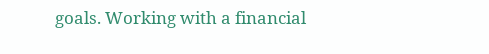goals. Working with a financial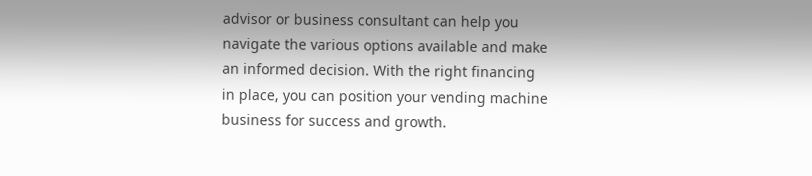advisor or business consultant can help you navigate the various options available and make an informed decision. With the right financing in place, you can position your vending machine business for success and growth.